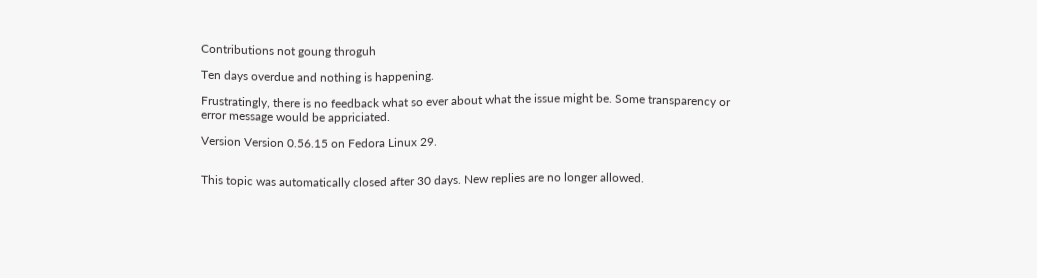Contributions not goung throguh

Ten days overdue and nothing is happening.

Frustratingly, there is no feedback what so ever about what the issue might be. Some transparency or error message would be appriciated.

Version Version 0.56.15 on Fedora Linux 29.


This topic was automatically closed after 30 days. New replies are no longer allowed.